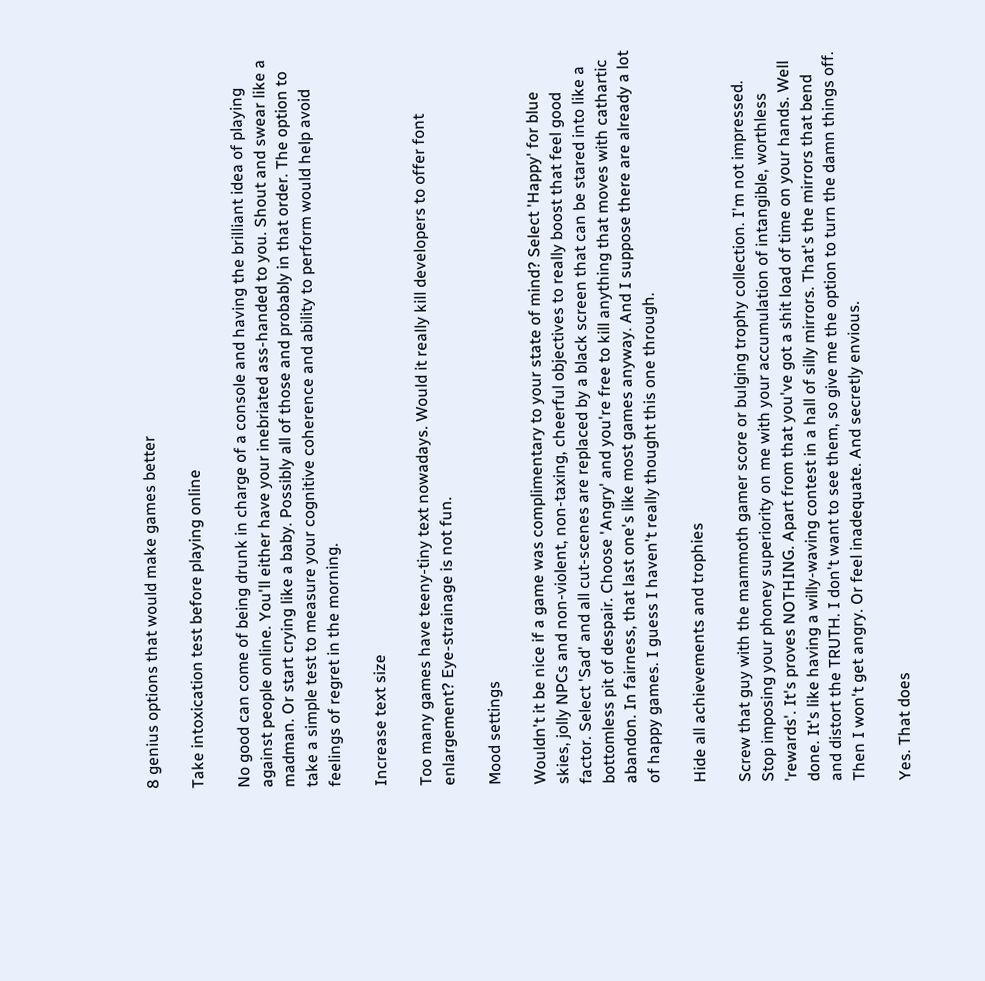8 genius options that would make games better

Take intoxication test before playing online

No good can come of being drunk in charge of a console and having the brilliant idea of playing against people online. You'll either have your inebriated ass-handed to you. Shout and swear like a madman. Or start crying like a baby. Possibly all of those and probably in that order. The option to take a simple test to measure your cognitive coherence and ability to perform would help avoid feelings of regret in the morning.

Increase text size

Too many games have teeny-tiny text nowadays. Would it really kill developers to offer font enlargement? Eye-strainage is not fun.

Mood settings

Wouldn't it be nice if a game was complimentary to your state of mind? Select 'Happy' for blue skies, jolly NPCs and non-violent, non-taxing, cheerful objectives to really boost that feel good factor. Select 'Sad' and all cut-scenes are replaced by a black screen that can be stared into like a bottomless pit of despair. Choose 'Angry' and you're free to kill anything that moves with cathartic abandon. In fairness, that last one's like most games anyway. And I suppose there are already a lot of happy games. I guess I haven't really thought this one through.

Hide all achievements and trophies

Screw that guy with the mammoth gamer score or bulging trophy collection. I'm not impressed. Stop imposing your phoney superiority on me with your accumulation of intangible, worthless 'rewards'. It's proves NOTHING. Apart from that you've got a shit load of time on your hands. Well done. It's like having a willy-waving contest in a hall of silly mirrors. That's the mirrors that bend and distort the TRUTH. I don't want to see them, so give me the option to turn the damn things off. Then I won't get angry. Or feel inadequate. And secretly envious.

Yes. That does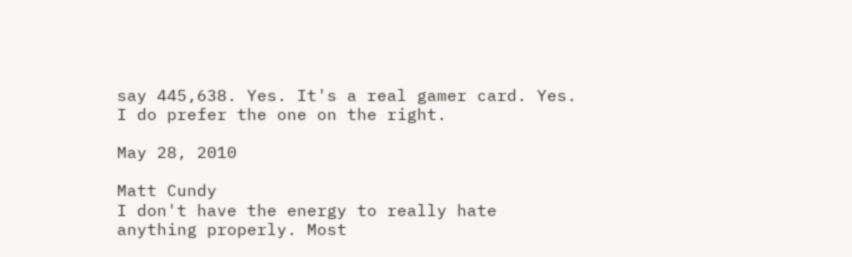say 445,638. Yes. It's a real gamer card. Yes. I do prefer the one on the right.

May 28, 2010

Matt Cundy
I don't have the energy to really hate anything properly. Most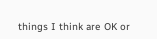things I think are OK or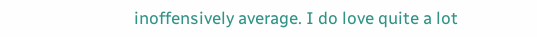inoffensively average. I do love quite a lot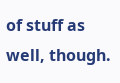of stuff as well, though.